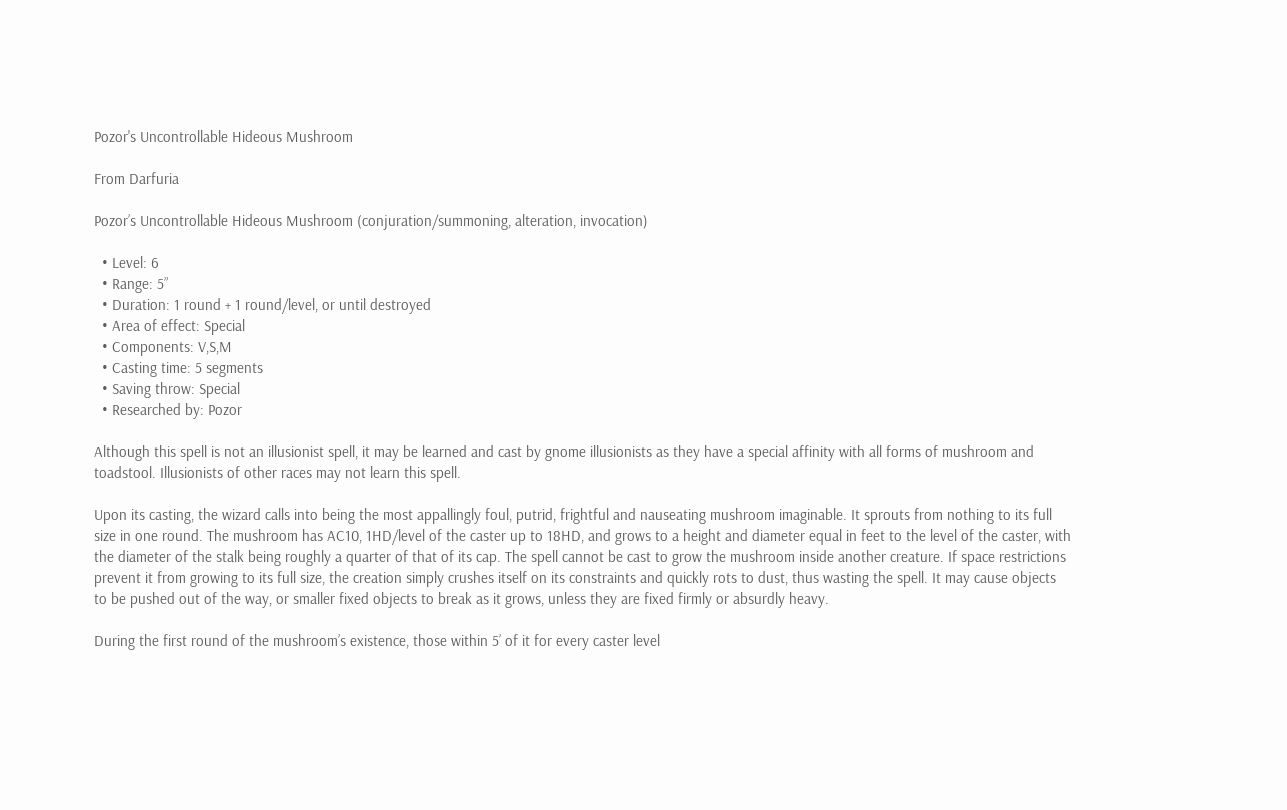Pozor's Uncontrollable Hideous Mushroom

From Darfuria

Pozor’s Uncontrollable Hideous Mushroom (conjuration/summoning, alteration, invocation)

  • Level: 6
  • Range: 5”
  • Duration: 1 round + 1 round/level, or until destroyed
  • Area of effect: Special
  • Components: V,S,M
  • Casting time: 5 segments
  • Saving throw: Special
  • Researched by: Pozor

Although this spell is not an illusionist spell, it may be learned and cast by gnome illusionists as they have a special affinity with all forms of mushroom and toadstool. Illusionists of other races may not learn this spell.

Upon its casting, the wizard calls into being the most appallingly foul, putrid, frightful and nauseating mushroom imaginable. It sprouts from nothing to its full size in one round. The mushroom has AC10, 1HD/level of the caster up to 18HD, and grows to a height and diameter equal in feet to the level of the caster, with the diameter of the stalk being roughly a quarter of that of its cap. The spell cannot be cast to grow the mushroom inside another creature. If space restrictions prevent it from growing to its full size, the creation simply crushes itself on its constraints and quickly rots to dust, thus wasting the spell. It may cause objects to be pushed out of the way, or smaller fixed objects to break as it grows, unless they are fixed firmly or absurdly heavy.

During the first round of the mushroom’s existence, those within 5’ of it for every caster level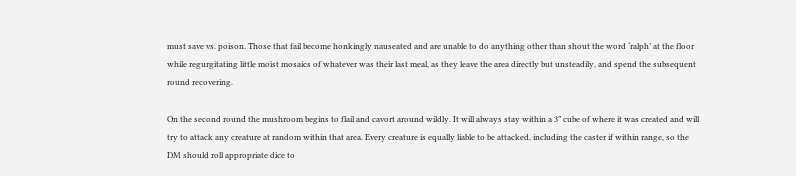must save vs. poison. Those that fail become honkingly nauseated and are unable to do anything other than shout the word ‘ralph’ at the floor while regurgitating little moist mosaics of whatever was their last meal, as they leave the area directly but unsteadily, and spend the subsequent round recovering.

On the second round the mushroom begins to flail and cavort around wildly. It will always stay within a 3” cube of where it was created and will try to attack any creature at random within that area. Every creature is equally liable to be attacked, including the caster if within range, so the DM should roll appropriate dice to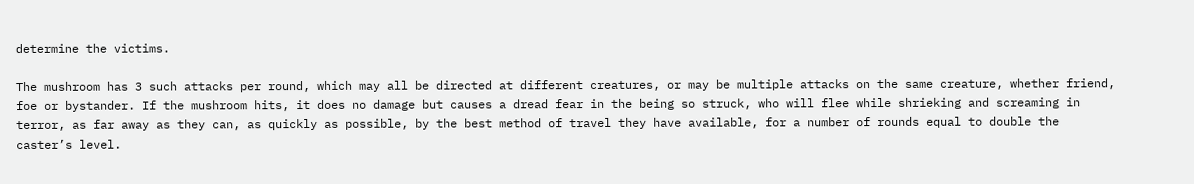determine the victims.

The mushroom has 3 such attacks per round, which may all be directed at different creatures, or may be multiple attacks on the same creature, whether friend, foe or bystander. If the mushroom hits, it does no damage but causes a dread fear in the being so struck, who will flee while shrieking and screaming in terror, as far away as they can, as quickly as possible, by the best method of travel they have available, for a number of rounds equal to double the caster’s level.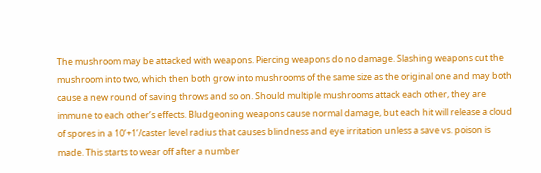The mushroom may be attacked with weapons. Piercing weapons do no damage. Slashing weapons cut the mushroom into two, which then both grow into mushrooms of the same size as the original one and may both cause a new round of saving throws and so on. Should multiple mushrooms attack each other, they are immune to each other’s effects. Bludgeoning weapons cause normal damage, but each hit will release a cloud of spores in a 10’+1’/caster level radius that causes blindness and eye irritation unless a save vs. poison is made. This starts to wear off after a number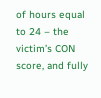of hours equal to 24 – the victim’s CON score, and fully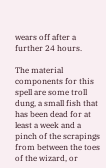wears off after a further 24 hours.

The material components for this spell are some troll dung, a small fish that has been dead for at least a week and a pinch of the scrapings from between the toes of the wizard, or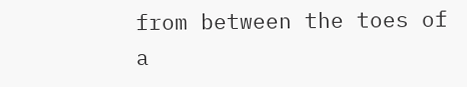from between the toes of a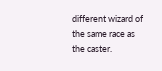different wizard of the same race as the caster.